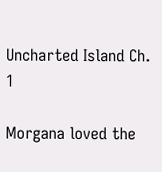Uncharted Island Ch. 1

Morgana loved the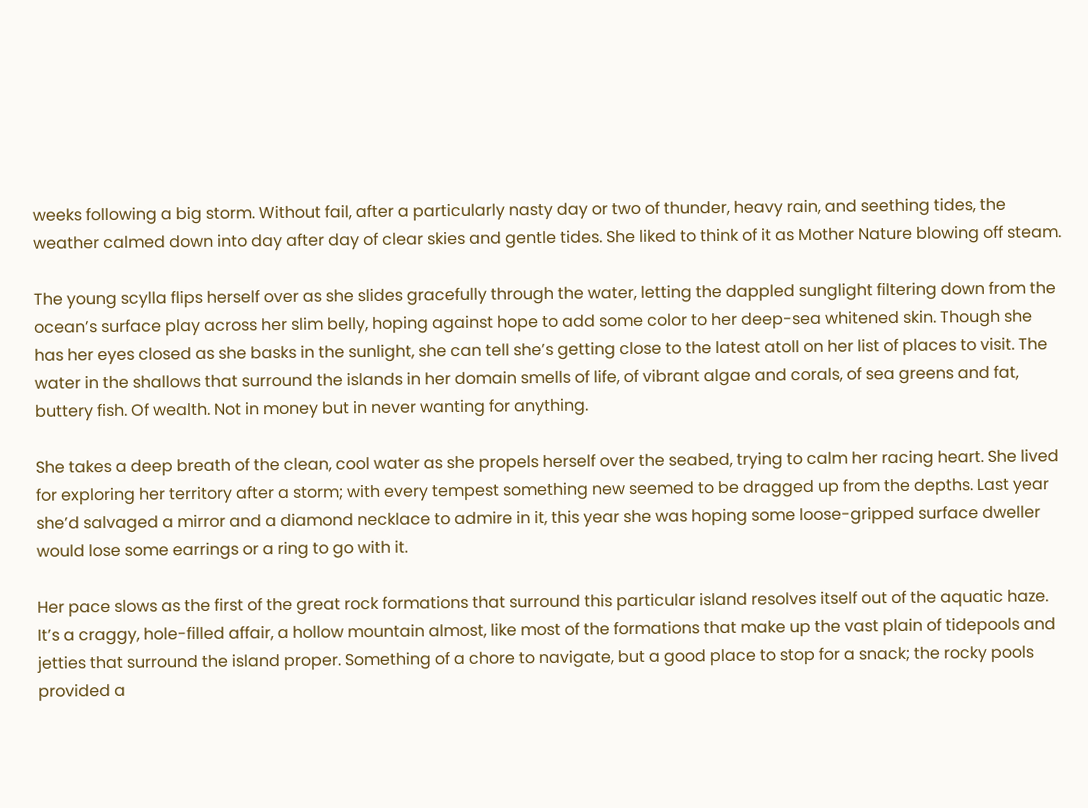weeks following a big storm. Without fail, after a particularly nasty day or two of thunder, heavy rain, and seething tides, the weather calmed down into day after day of clear skies and gentle tides. She liked to think of it as Mother Nature blowing off steam.

The young scylla flips herself over as she slides gracefully through the water, letting the dappled sunglight filtering down from the ocean’s surface play across her slim belly, hoping against hope to add some color to her deep-sea whitened skin. Though she has her eyes closed as she basks in the sunlight, she can tell she’s getting close to the latest atoll on her list of places to visit. The water in the shallows that surround the islands in her domain smells of life, of vibrant algae and corals, of sea greens and fat, buttery fish. Of wealth. Not in money but in never wanting for anything.

She takes a deep breath of the clean, cool water as she propels herself over the seabed, trying to calm her racing heart. She lived for exploring her territory after a storm; with every tempest something new seemed to be dragged up from the depths. Last year she’d salvaged a mirror and a diamond necklace to admire in it, this year she was hoping some loose-gripped surface dweller would lose some earrings or a ring to go with it.

Her pace slows as the first of the great rock formations that surround this particular island resolves itself out of the aquatic haze. It’s a craggy, hole-filled affair, a hollow mountain almost, like most of the formations that make up the vast plain of tidepools and jetties that surround the island proper. Something of a chore to navigate, but a good place to stop for a snack; the rocky pools provided a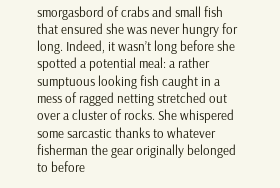smorgasbord of crabs and small fish that ensured she was never hungry for long. Indeed, it wasn’t long before she spotted a potential meal: a rather sumptuous looking fish caught in a mess of ragged netting stretched out over a cluster of rocks. She whispered some sarcastic thanks to whatever fisherman the gear originally belonged to before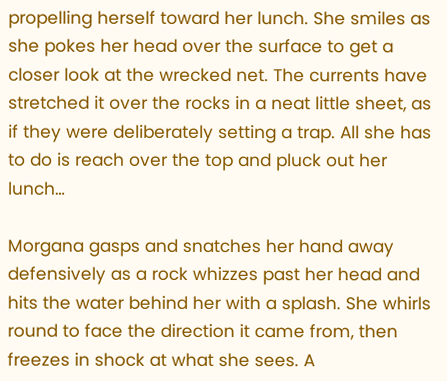propelling herself toward her lunch. She smiles as she pokes her head over the surface to get a closer look at the wrecked net. The currents have stretched it over the rocks in a neat little sheet, as if they were deliberately setting a trap. All she has to do is reach over the top and pluck out her lunch…

Morgana gasps and snatches her hand away defensively as a rock whizzes past her head and hits the water behind her with a splash. She whirls round to face the direction it came from, then freezes in shock at what she sees. A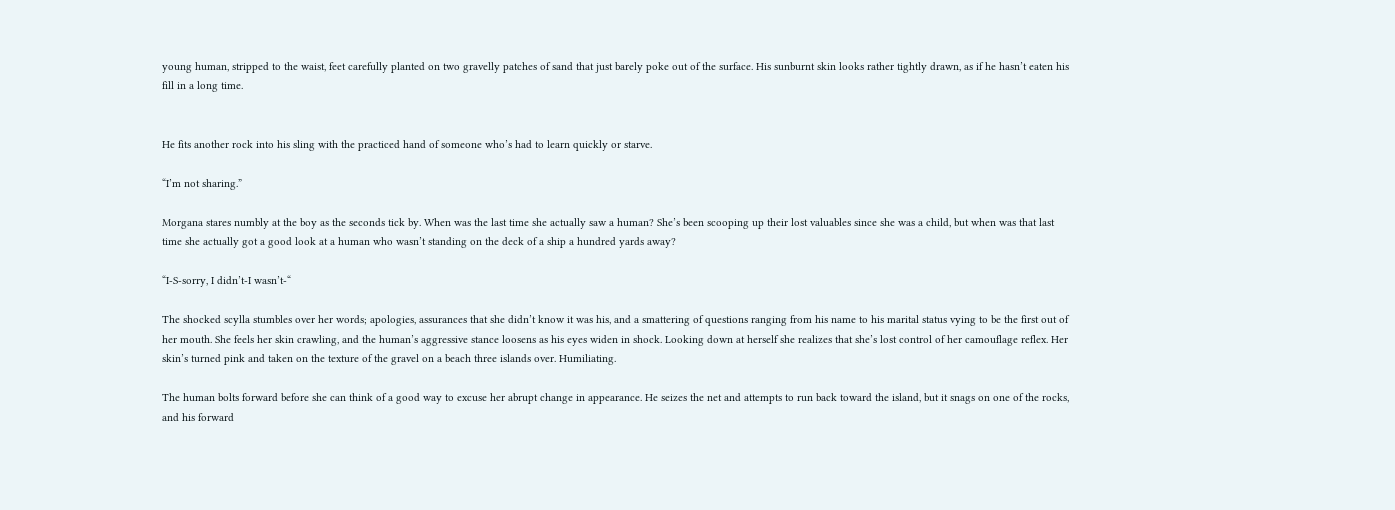young human, stripped to the waist, feet carefully planted on two gravelly patches of sand that just barely poke out of the surface. His sunburnt skin looks rather tightly drawn, as if he hasn’t eaten his fill in a long time.


He fits another rock into his sling with the practiced hand of someone who’s had to learn quickly or starve.

“I’m not sharing.”

Morgana stares numbly at the boy as the seconds tick by. When was the last time she actually saw a human? She’s been scooping up their lost valuables since she was a child, but when was that last time she actually got a good look at a human who wasn’t standing on the deck of a ship a hundred yards away?

“I-S-sorry, I didn’t-I wasn’t-“

The shocked scylla stumbles over her words; apologies, assurances that she didn’t know it was his, and a smattering of questions ranging from his name to his marital status vying to be the first out of her mouth. She feels her skin crawling, and the human’s aggressive stance loosens as his eyes widen in shock. Looking down at herself she realizes that she’s lost control of her camouflage reflex. Her skin’s turned pink and taken on the texture of the gravel on a beach three islands over. Humiliating.

The human bolts forward before she can think of a good way to excuse her abrupt change in appearance. He seizes the net and attempts to run back toward the island, but it snags on one of the rocks, and his forward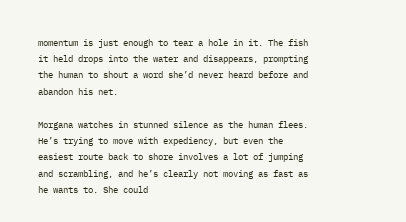momentum is just enough to tear a hole in it. The fish it held drops into the water and disappears, prompting the human to shout a word she’d never heard before and abandon his net.

Morgana watches in stunned silence as the human flees. He’s trying to move with expediency, but even the easiest route back to shore involves a lot of jumping and scrambling, and he’s clearly not moving as fast as he wants to. She could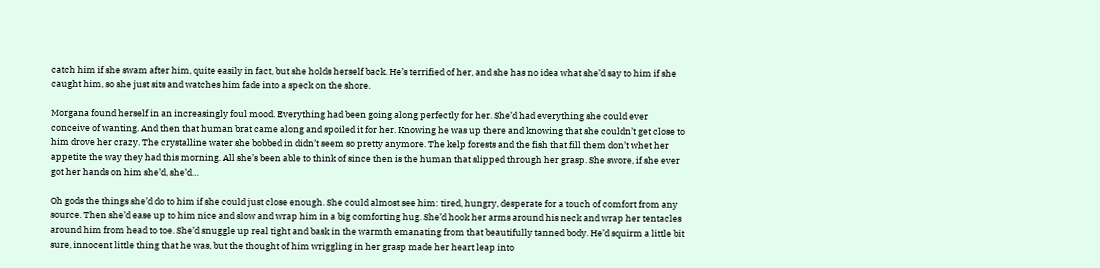catch him if she swam after him, quite easily in fact, but she holds herself back. He’s terrified of her, and she has no idea what she’d say to him if she caught him, so she just sits and watches him fade into a speck on the shore.

Morgana found herself in an increasingly foul mood. Everything had been going along perfectly for her. She’d had everything she could ever conceive of wanting. And then that human brat came along and spoiled it for her. Knowing he was up there and knowing that she couldn’t get close to him drove her crazy. The crystalline water she bobbed in didn’t seem so pretty anymore. The kelp forests and the fish that fill them don’t whet her appetite the way they had this morning. All she’s been able to think of since then is the human that slipped through her grasp. She swore, if she ever got her hands on him she’d, she’d…

Oh gods the things she’d do to him if she could just close enough. She could almost see him: tired, hungry, desperate for a touch of comfort from any source. Then she’d ease up to him nice and slow and wrap him in a big comforting hug. She’d hook her arms around his neck and wrap her tentacles around him from head to toe. She’d snuggle up real tight and bask in the warmth emanating from that beautifully tanned body. He’d squirm a little bit sure, innocent little thing that he was, but the thought of him wriggling in her grasp made her heart leap into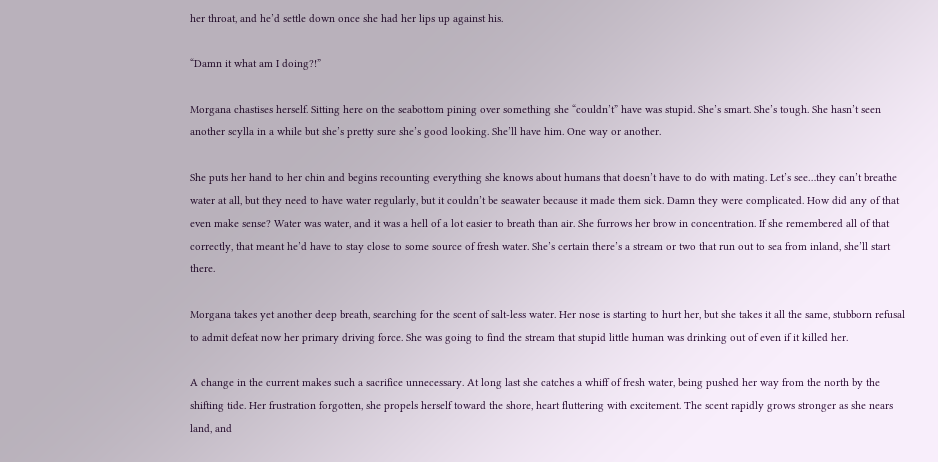her throat, and he’d settle down once she had her lips up against his.

“Damn it what am I doing?!”

Morgana chastises herself. Sitting here on the seabottom pining over something she “couldn’t” have was stupid. She’s smart. She’s tough. She hasn’t seen another scylla in a while but she’s pretty sure she’s good looking. She’ll have him. One way or another.

She puts her hand to her chin and begins recounting everything she knows about humans that doesn’t have to do with mating. Let’s see…they can’t breathe water at all, but they need to have water regularly, but it couldn’t be seawater because it made them sick. Damn they were complicated. How did any of that even make sense? Water was water, and it was a hell of a lot easier to breath than air. She furrows her brow in concentration. If she remembered all of that correctly, that meant he’d have to stay close to some source of fresh water. She’s certain there’s a stream or two that run out to sea from inland, she’ll start there.

Morgana takes yet another deep breath, searching for the scent of salt-less water. Her nose is starting to hurt her, but she takes it all the same, stubborn refusal to admit defeat now her primary driving force. She was going to find the stream that stupid little human was drinking out of even if it killed her.

A change in the current makes such a sacrifice unnecessary. At long last she catches a whiff of fresh water, being pushed her way from the north by the shifting tide. Her frustration forgotten, she propels herself toward the shore, heart fluttering with excitement. The scent rapidly grows stronger as she nears land, and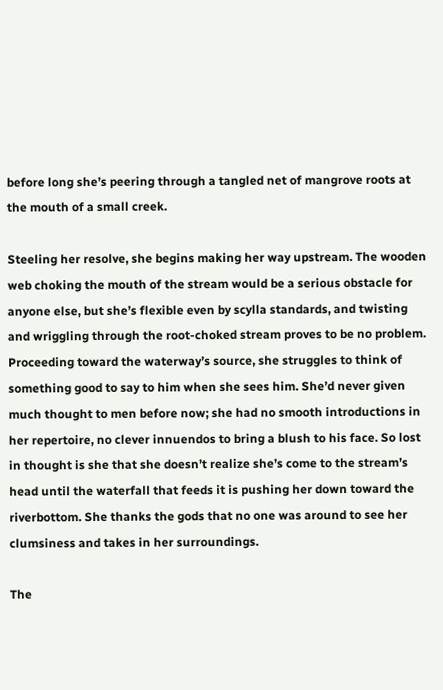before long she’s peering through a tangled net of mangrove roots at the mouth of a small creek.

Steeling her resolve, she begins making her way upstream. The wooden web choking the mouth of the stream would be a serious obstacle for anyone else, but she’s flexible even by scylla standards, and twisting and wriggling through the root-choked stream proves to be no problem. Proceeding toward the waterway’s source, she struggles to think of something good to say to him when she sees him. She’d never given much thought to men before now; she had no smooth introductions in her repertoire, no clever innuendos to bring a blush to his face. So lost in thought is she that she doesn’t realize she’s come to the stream’s head until the waterfall that feeds it is pushing her down toward the riverbottom. She thanks the gods that no one was around to see her clumsiness and takes in her surroundings.

The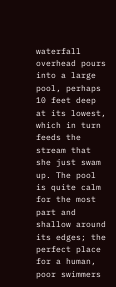waterfall overhead pours into a large pool, perhaps 10 feet deep at its lowest, which in turn feeds the stream that she just swam up. The pool is quite calm for the most part and shallow around its edges; the perfect place for a human, poor swimmers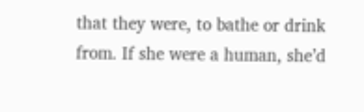that they were, to bathe or drink from. If she were a human, she’d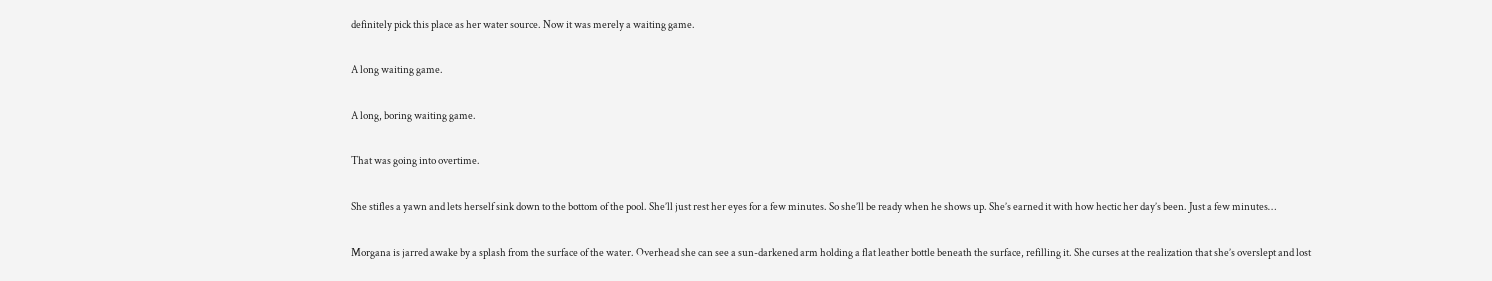definitely pick this place as her water source. Now it was merely a waiting game.

A long waiting game.

A long, boring waiting game.

That was going into overtime.

She stifles a yawn and lets herself sink down to the bottom of the pool. She’ll just rest her eyes for a few minutes. So she’ll be ready when he shows up. She’s earned it with how hectic her day’s been. Just a few minutes…

Morgana is jarred awake by a splash from the surface of the water. Overhead she can see a sun-darkened arm holding a flat leather bottle beneath the surface, refilling it. She curses at the realization that she’s overslept and lost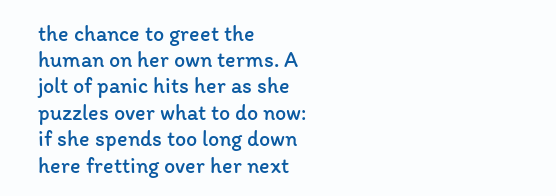the chance to greet the human on her own terms. A jolt of panic hits her as she puzzles over what to do now: if she spends too long down here fretting over her next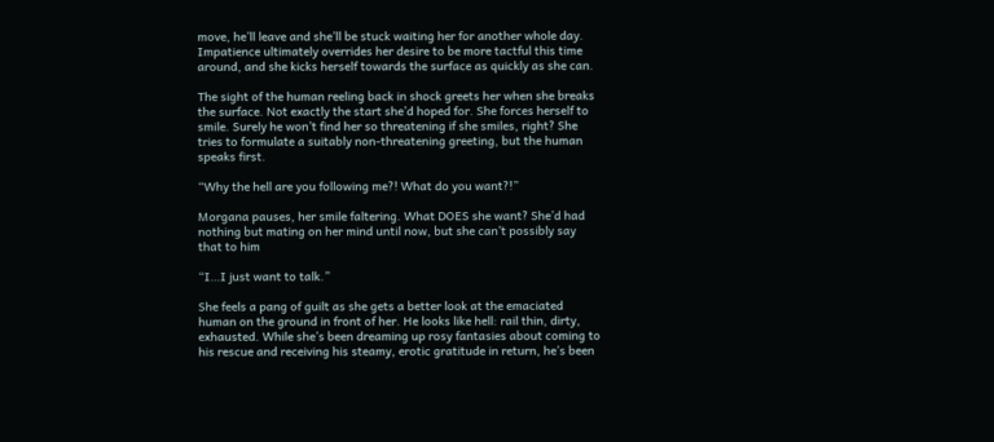move, he’ll leave and she’ll be stuck waiting her for another whole day. Impatience ultimately overrides her desire to be more tactful this time around, and she kicks herself towards the surface as quickly as she can.

The sight of the human reeling back in shock greets her when she breaks the surface. Not exactly the start she’d hoped for. She forces herself to smile. Surely he won’t find her so threatening if she smiles, right? She tries to formulate a suitably non-threatening greeting, but the human speaks first.

“Why the hell are you following me?! What do you want?!”

Morgana pauses, her smile faltering. What DOES she want? She’d had nothing but mating on her mind until now, but she can’t possibly say that to him

“I…I just want to talk.”

She feels a pang of guilt as she gets a better look at the emaciated human on the ground in front of her. He looks like hell: rail thin, dirty, exhausted. While she’s been dreaming up rosy fantasies about coming to his rescue and receiving his steamy, erotic gratitude in return, he’s been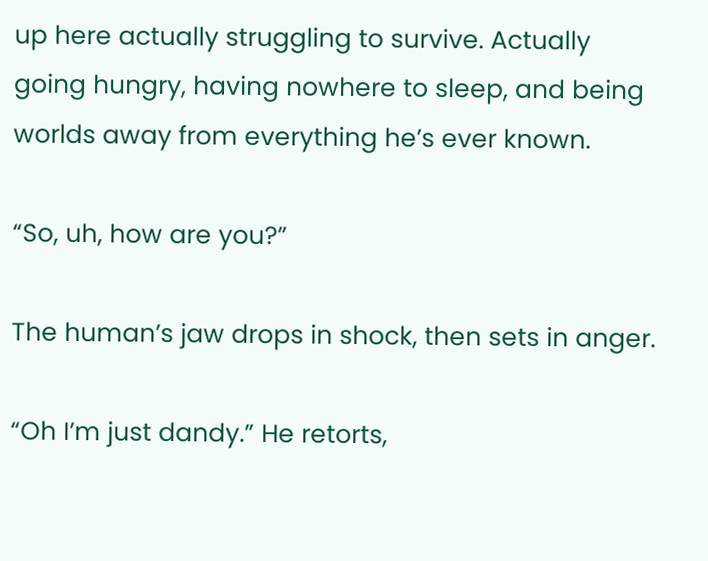up here actually struggling to survive. Actually going hungry, having nowhere to sleep, and being worlds away from everything he’s ever known.

“So, uh, how are you?”

The human’s jaw drops in shock, then sets in anger.

“Oh I’m just dandy.” He retorts,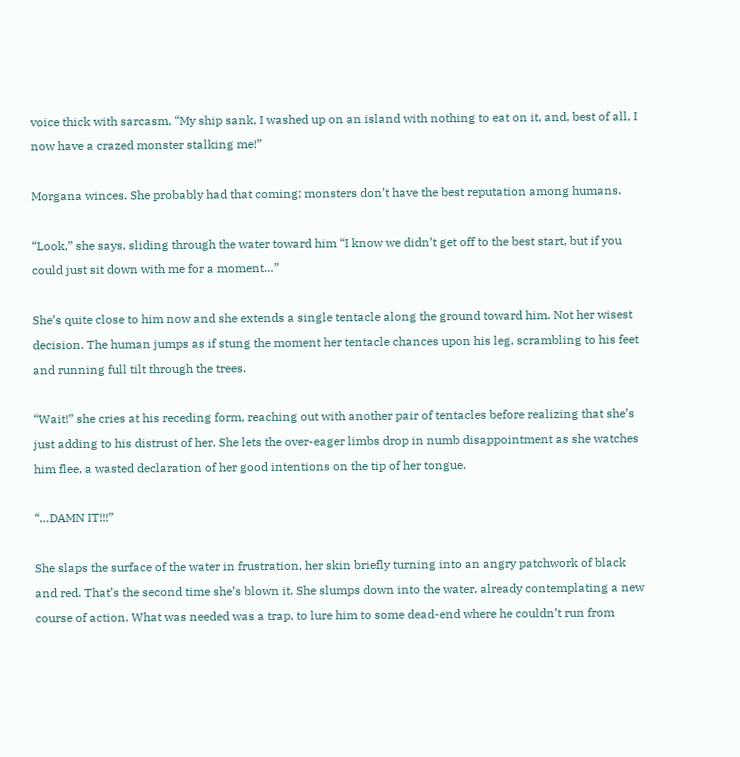voice thick with sarcasm, “My ship sank, I washed up on an island with nothing to eat on it, and, best of all, I now have a crazed monster stalking me!”

Morgana winces. She probably had that coming; monsters don’t have the best reputation among humans.

“Look,” she says, sliding through the water toward him “I know we didn’t get off to the best start, but if you could just sit down with me for a moment…”

She’s quite close to him now and she extends a single tentacle along the ground toward him. Not her wisest decision. The human jumps as if stung the moment her tentacle chances upon his leg, scrambling to his feet and running full tilt through the trees.

“Wait!” she cries at his receding form, reaching out with another pair of tentacles before realizing that she’s just adding to his distrust of her. She lets the over-eager limbs drop in numb disappointment as she watches him flee, a wasted declaration of her good intentions on the tip of her tongue.

“…DAMN IT!!!”

She slaps the surface of the water in frustration, her skin briefly turning into an angry patchwork of black and red. That’s the second time she’s blown it. She slumps down into the water, already contemplating a new course of action. What was needed was a trap, to lure him to some dead-end where he couldn’t run from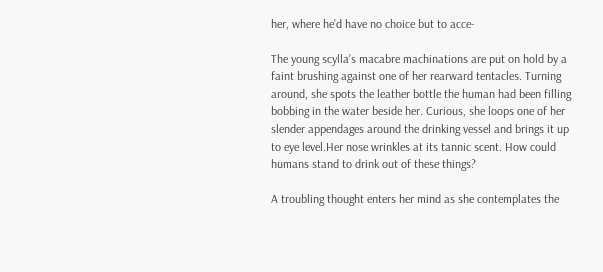her, where he’d have no choice but to acce-

The young scylla’s macabre machinations are put on hold by a faint brushing against one of her rearward tentacles. Turning around, she spots the leather bottle the human had been filling bobbing in the water beside her. Curious, she loops one of her slender appendages around the drinking vessel and brings it up to eye level.Her nose wrinkles at its tannic scent. How could humans stand to drink out of these things?

A troubling thought enters her mind as she contemplates the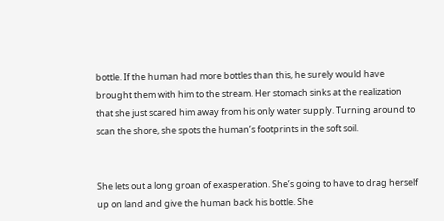bottle. If the human had more bottles than this, he surely would have brought them with him to the stream. Her stomach sinks at the realization that she just scared him away from his only water supply. Turning around to scan the shore, she spots the human’s footprints in the soft soil.


She lets out a long groan of exasperation. She’s going to have to drag herself up on land and give the human back his bottle. She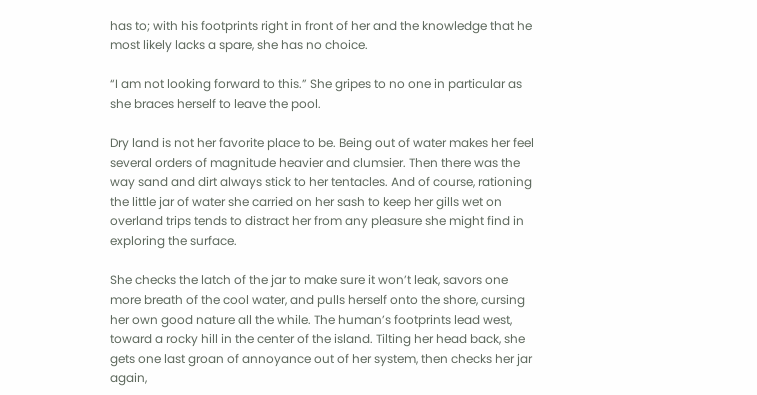has to; with his footprints right in front of her and the knowledge that he most likely lacks a spare, she has no choice.

“I am not looking forward to this.” She gripes to no one in particular as she braces herself to leave the pool.

Dry land is not her favorite place to be. Being out of water makes her feel several orders of magnitude heavier and clumsier. Then there was the way sand and dirt always stick to her tentacles. And of course, rationing the little jar of water she carried on her sash to keep her gills wet on overland trips tends to distract her from any pleasure she might find in exploring the surface.

She checks the latch of the jar to make sure it won’t leak, savors one more breath of the cool water, and pulls herself onto the shore, cursing her own good nature all the while. The human’s footprints lead west, toward a rocky hill in the center of the island. Tilting her head back, she gets one last groan of annoyance out of her system, then checks her jar again,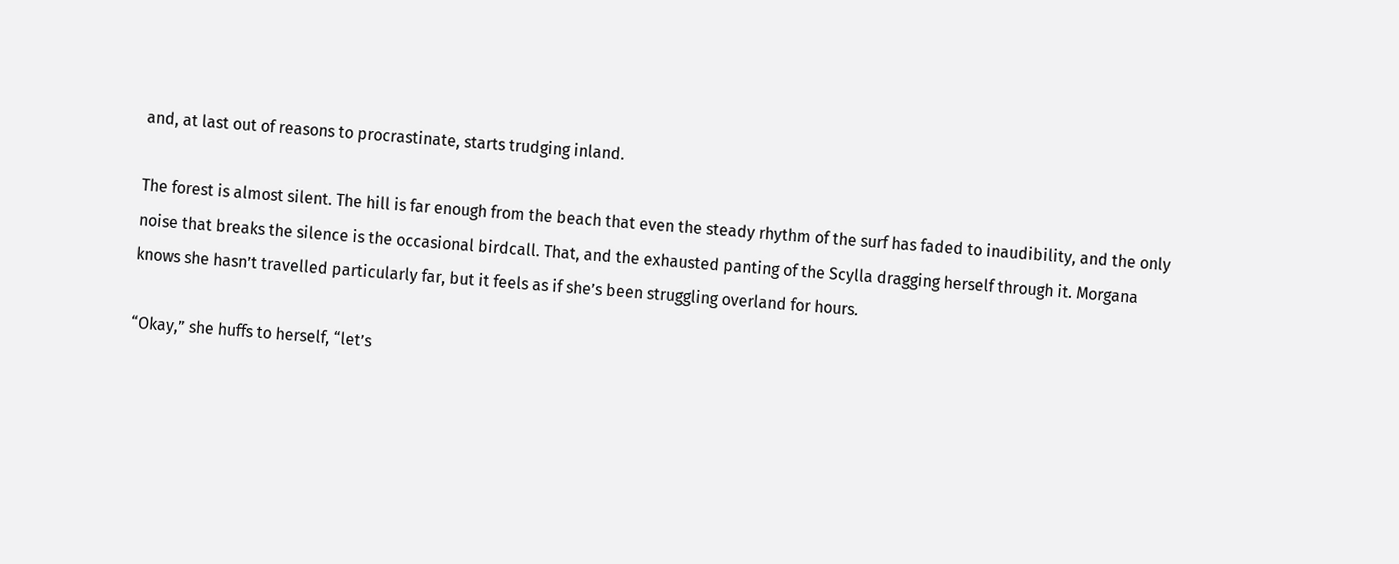and, at last out of reasons to procrastinate, starts trudging inland.

The forest is almost silent. The hill is far enough from the beach that even the steady rhythm of the surf has faded to inaudibility, and the only noise that breaks the silence is the occasional birdcall. That, and the exhausted panting of the Scylla dragging herself through it. Morgana knows she hasn’t travelled particularly far, but it feels as if she’s been struggling overland for hours.

“Okay,” she huffs to herself, “let’s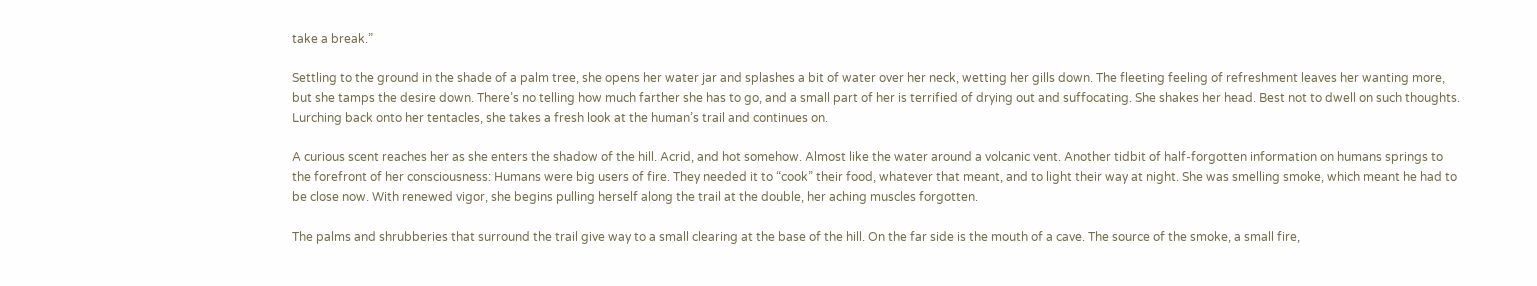take a break.”

Settling to the ground in the shade of a palm tree, she opens her water jar and splashes a bit of water over her neck, wetting her gills down. The fleeting feeling of refreshment leaves her wanting more, but she tamps the desire down. There’s no telling how much farther she has to go, and a small part of her is terrified of drying out and suffocating. She shakes her head. Best not to dwell on such thoughts. Lurching back onto her tentacles, she takes a fresh look at the human’s trail and continues on.

A curious scent reaches her as she enters the shadow of the hill. Acrid, and hot somehow. Almost like the water around a volcanic vent. Another tidbit of half-forgotten information on humans springs to the forefront of her consciousness: Humans were big users of fire. They needed it to “cook” their food, whatever that meant, and to light their way at night. She was smelling smoke, which meant he had to be close now. With renewed vigor, she begins pulling herself along the trail at the double, her aching muscles forgotten.

The palms and shrubberies that surround the trail give way to a small clearing at the base of the hill. On the far side is the mouth of a cave. The source of the smoke, a small fire,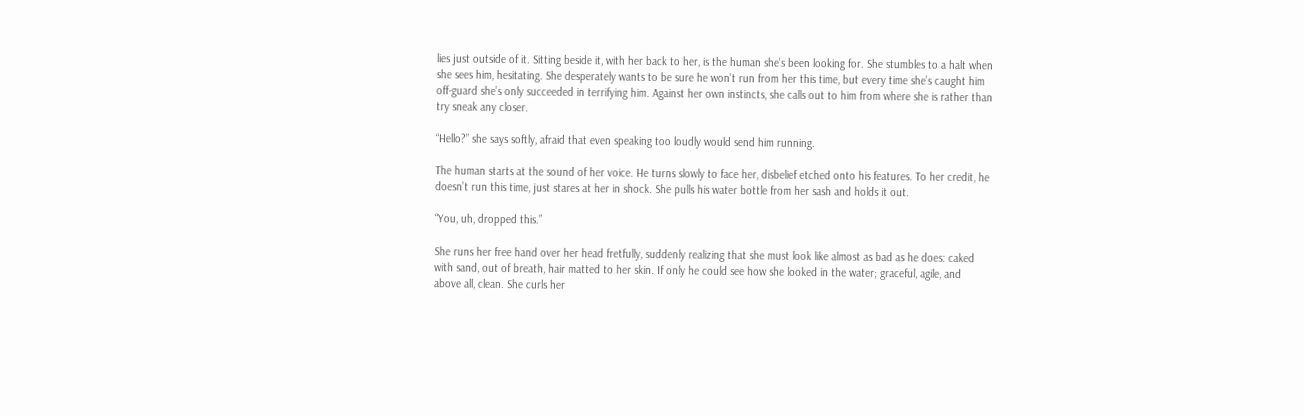lies just outside of it. Sitting beside it, with her back to her, is the human she’s been looking for. She stumbles to a halt when she sees him, hesitating. She desperately wants to be sure he won’t run from her this time, but every time she’s caught him off-guard she’s only succeeded in terrifying him. Against her own instincts, she calls out to him from where she is rather than try sneak any closer.

“Hello?” she says softly, afraid that even speaking too loudly would send him running.

The human starts at the sound of her voice. He turns slowly to face her, disbelief etched onto his features. To her credit, he doesn’t run this time, just stares at her in shock. She pulls his water bottle from her sash and holds it out.

“You, uh, dropped this.”

She runs her free hand over her head fretfully, suddenly realizing that she must look like almost as bad as he does: caked with sand, out of breath, hair matted to her skin. If only he could see how she looked in the water; graceful, agile, and above all, clean. She curls her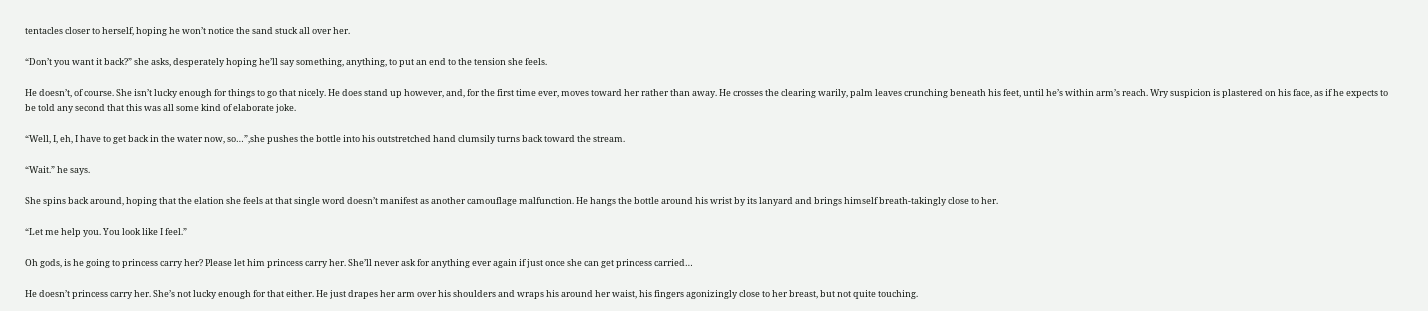tentacles closer to herself, hoping he won’t notice the sand stuck all over her.

“Don’t you want it back?” she asks, desperately hoping he’ll say something, anything, to put an end to the tension she feels.

He doesn’t, of course. She isn’t lucky enough for things to go that nicely. He does stand up however, and, for the first time ever, moves toward her rather than away. He crosses the clearing warily, palm leaves crunching beneath his feet, until he’s within arm’s reach. Wry suspicion is plastered on his face, as if he expects to be told any second that this was all some kind of elaborate joke.

“Well, I, eh, I have to get back in the water now, so…”,she pushes the bottle into his outstretched hand clumsily turns back toward the stream.

“Wait.” he says.

She spins back around, hoping that the elation she feels at that single word doesn’t manifest as another camouflage malfunction. He hangs the bottle around his wrist by its lanyard and brings himself breath-takingly close to her.

“Let me help you. You look like I feel.”

Oh gods, is he going to princess carry her? Please let him princess carry her. She’ll never ask for anything ever again if just once she can get princess carried…

He doesn’t princess carry her. She’s not lucky enough for that either. He just drapes her arm over his shoulders and wraps his around her waist, his fingers agonizingly close to her breast, but not quite touching.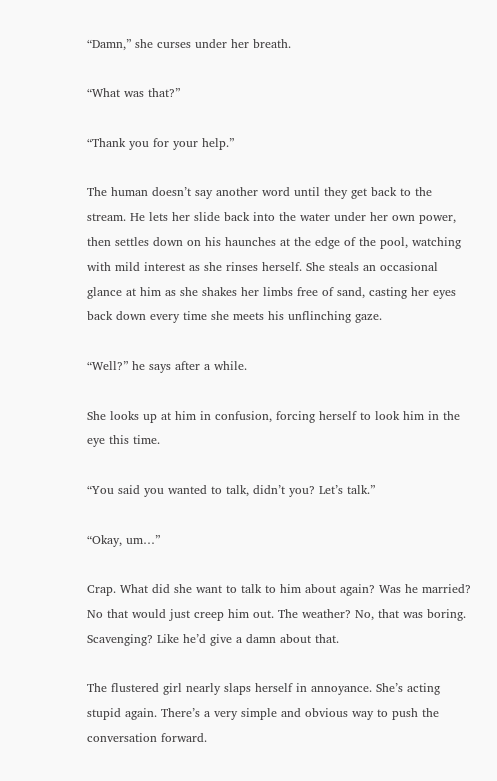“Damn,” she curses under her breath.

“What was that?”

“Thank you for your help.”

The human doesn’t say another word until they get back to the stream. He lets her slide back into the water under her own power, then settles down on his haunches at the edge of the pool, watching with mild interest as she rinses herself. She steals an occasional glance at him as she shakes her limbs free of sand, casting her eyes back down every time she meets his unflinching gaze.

“Well?” he says after a while.

She looks up at him in confusion, forcing herself to look him in the eye this time.

“You said you wanted to talk, didn’t you? Let’s talk.”

“Okay, um…”

Crap. What did she want to talk to him about again? Was he married? No that would just creep him out. The weather? No, that was boring. Scavenging? Like he’d give a damn about that.

The flustered girl nearly slaps herself in annoyance. She’s acting stupid again. There’s a very simple and obvious way to push the conversation forward.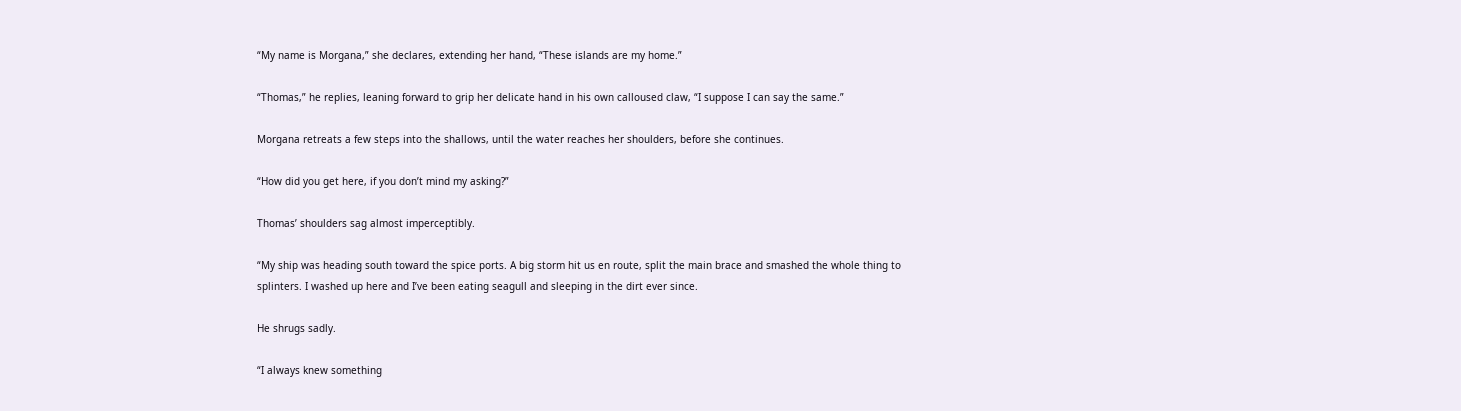“My name is Morgana,” she declares, extending her hand, “These islands are my home.”

“Thomas,” he replies, leaning forward to grip her delicate hand in his own calloused claw, “I suppose I can say the same.”

Morgana retreats a few steps into the shallows, until the water reaches her shoulders, before she continues.

“How did you get here, if you don’t mind my asking?”

Thomas’ shoulders sag almost imperceptibly.

“My ship was heading south toward the spice ports. A big storm hit us en route, split the main brace and smashed the whole thing to splinters. I washed up here and I’ve been eating seagull and sleeping in the dirt ever since.

He shrugs sadly.

“I always knew something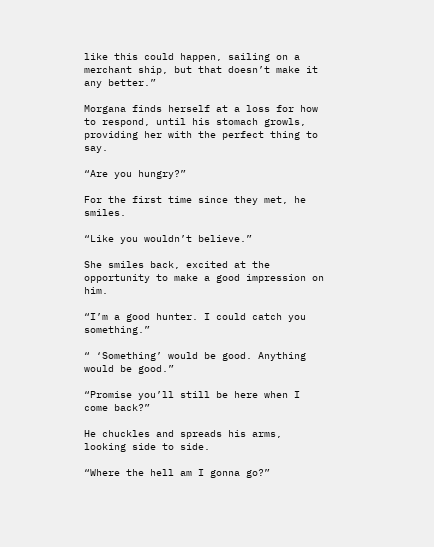like this could happen, sailing on a merchant ship, but that doesn’t make it any better.”

Morgana finds herself at a loss for how to respond, until his stomach growls, providing her with the perfect thing to say.

“Are you hungry?”

For the first time since they met, he smiles.

“Like you wouldn’t believe.”

She smiles back, excited at the opportunity to make a good impression on him.

“I’m a good hunter. I could catch you something.”

“ ‘Something’ would be good. Anything would be good.”

“Promise you’ll still be here when I come back?”

He chuckles and spreads his arms, looking side to side.

“Where the hell am I gonna go?”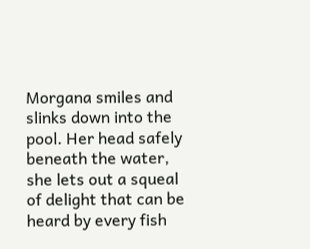Morgana smiles and slinks down into the pool. Her head safely beneath the water, she lets out a squeal of delight that can be heard by every fish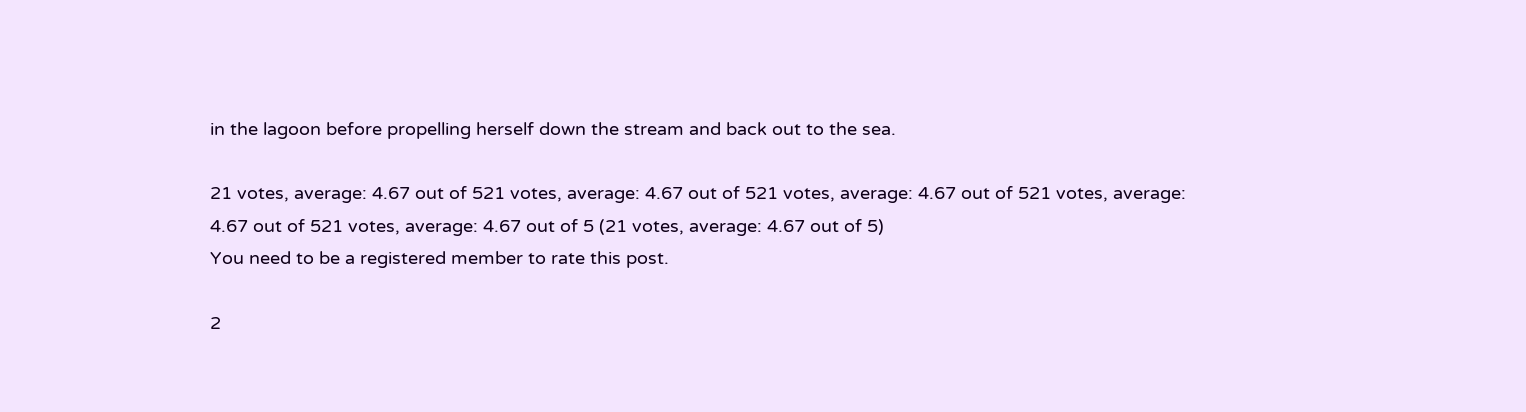in the lagoon before propelling herself down the stream and back out to the sea.

21 votes, average: 4.67 out of 521 votes, average: 4.67 out of 521 votes, average: 4.67 out of 521 votes, average: 4.67 out of 521 votes, average: 4.67 out of 5 (21 votes, average: 4.67 out of 5)
You need to be a registered member to rate this post.

2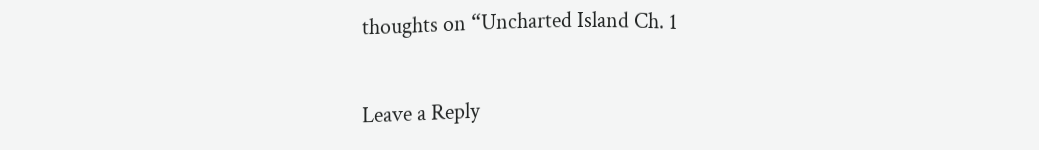thoughts on “Uncharted Island Ch. 1

Leave a Reply